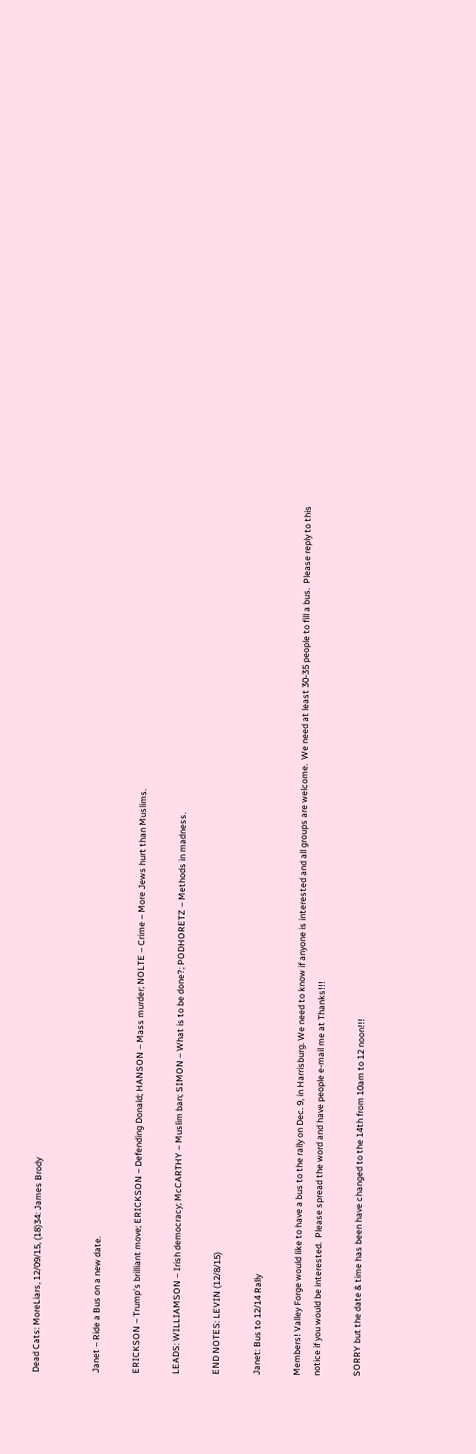Dead Cats: MoreLiars, 12/09/15, (18)34: James Brody


Janet – Ride a Bus on a new date.

ERICKSON – Trump’s brilliant move; ERICKSON – Defending Donald; HANSON – Mass murder; NOLTE – Crime – More Jews hurt than Muslims.

LEADS: WILLIAMSON – Irish democracy; McCARTHY – Muslim ban; SIMON – What is to be done?; PODHORETZ – Methods in madness.

END NOTES: LEVIN (12/8/15)

Janet: Bus to 12/14 Rally

Members! Valley Forge would like to have a bus to the rally on Dec. 9, in Harrisburg. We need to know if anyone is interested and all groups are welcome.  We need at least 30-35 people to fill a bus.  Please reply to this notice if you would be interested.  Please spread the word and have people e-mail me at Thanks!!!

SORRY but the date & time has been have changed to the 14th from 10am to 12 noon!!!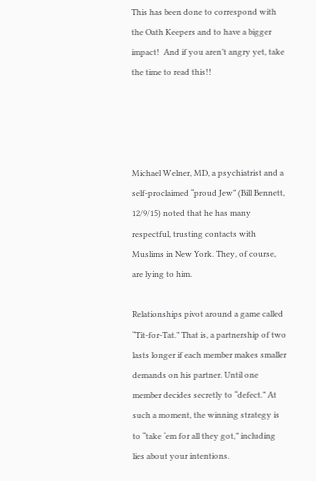This has been done to correspond with the Oath Keepers and to have a bigger impact!  And if you aren’t angry yet, take the time to read this!!




Michael Welner, MD, a psychiatrist and a self-proclaimed “proud Jew” (Bill Bennett, 12/9/15) noted that he has many respectful, trusting contacts with Muslims in New York. They, of course, are lying to him.

Relationships pivot around a game called “Tit-for-Tat.” That is, a partnership of two lasts longer if each member makes smaller demands on his partner. Until one member decides secretly to “defect.” At such a moment, the winning strategy is to “take ‘em for all they got,” including lies about your intentions.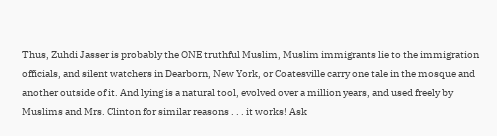Thus, Zuhdi Jasser is probably the ONE truthful Muslim, Muslim immigrants lie to the immigration officials, and silent watchers in Dearborn, New York, or Coatesville carry one tale in the mosque and another outside of it. And lying is a natural tool, evolved over a million years, and used freely by Muslims and Mrs. Clinton for similar reasons . . . it works! Ask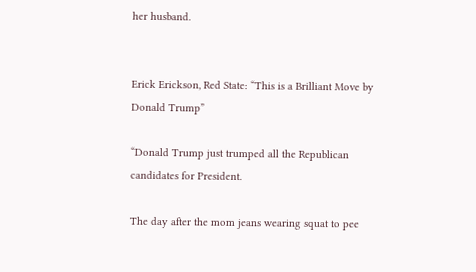her husband.


Erick Erickson, Red State: “This is a Brilliant Move by Donald Trump”

“Donald Trump just trumped all the Republican candidates for President.

The day after the mom jeans wearing squat to pee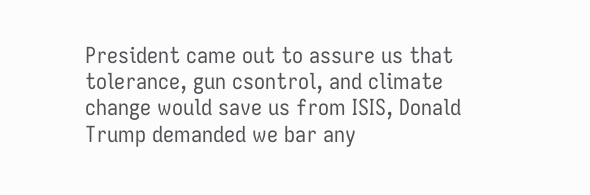President came out to assure us that tolerance, gun csontrol, and climate change would save us from ISIS, Donald Trump demanded we bar any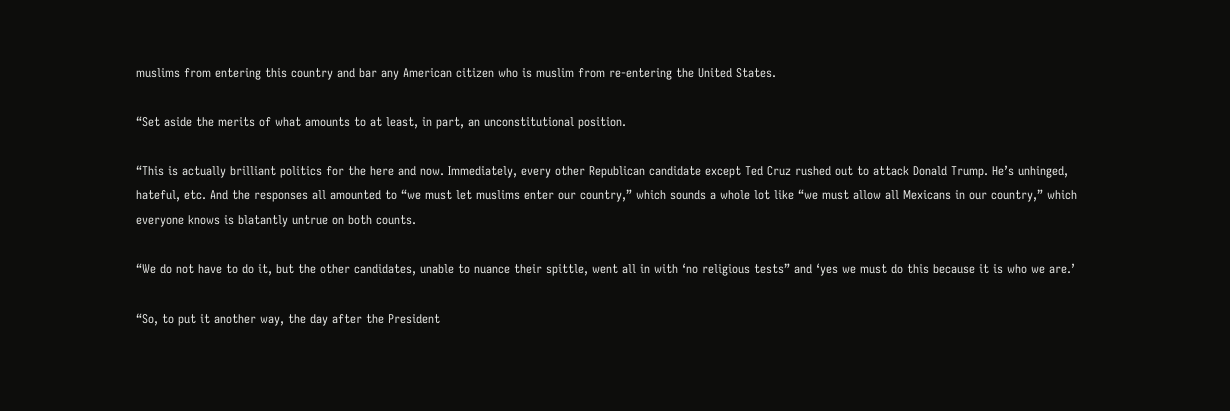muslims from entering this country and bar any American citizen who is muslim from re-entering the United States.

“Set aside the merits of what amounts to at least, in part, an unconstitutional position.

“This is actually brilliant politics for the here and now. Immediately, every other Republican candidate except Ted Cruz rushed out to attack Donald Trump. He’s unhinged, hateful, etc. And the responses all amounted to “we must let muslims enter our country,” which sounds a whole lot like “we must allow all Mexicans in our country,” which everyone knows is blatantly untrue on both counts.

“We do not have to do it, but the other candidates, unable to nuance their spittle, went all in with ‘no religious tests” and ‘yes we must do this because it is who we are.’

“So, to put it another way, the day after the President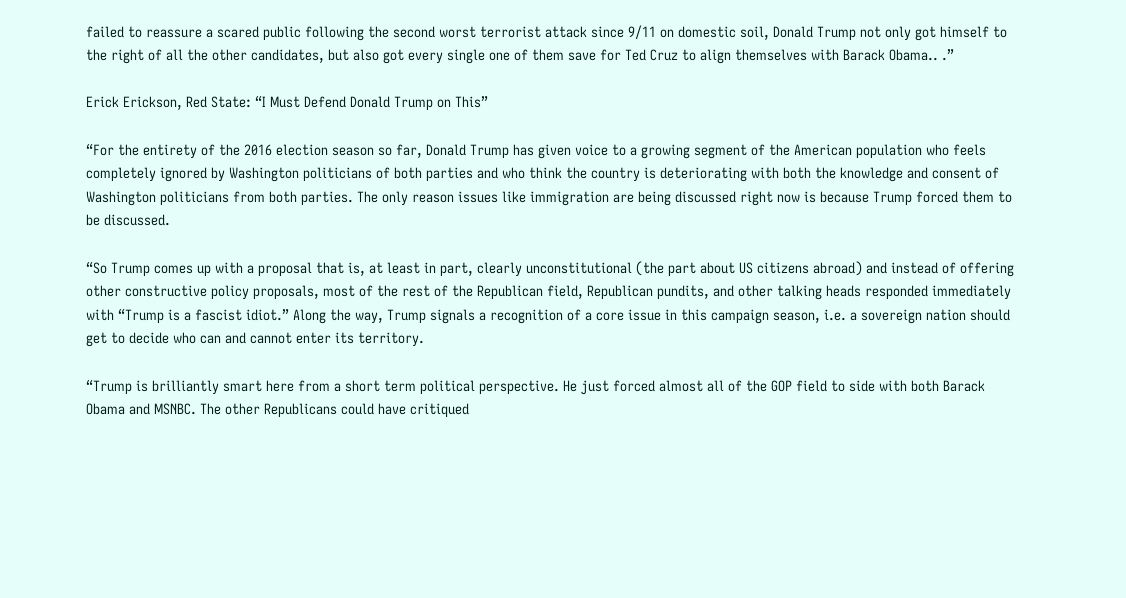failed to reassure a scared public following the second worst terrorist attack since 9/11 on domestic soil, Donald Trump not only got himself to the right of all the other candidates, but also got every single one of them save for Ted Cruz to align themselves with Barack Obama.. .”

Erick Erickson, Red State: “I Must Defend Donald Trump on This”

“For the entirety of the 2016 election season so far, Donald Trump has given voice to a growing segment of the American population who feels completely ignored by Washington politicians of both parties and who think the country is deteriorating with both the knowledge and consent of Washington politicians from both parties. The only reason issues like immigration are being discussed right now is because Trump forced them to be discussed.

“So Trump comes up with a proposal that is, at least in part, clearly unconstitutional (the part about US citizens abroad) and instead of offering other constructive policy proposals, most of the rest of the Republican field, Republican pundits, and other talking heads responded immediately with “Trump is a fascist idiot.” Along the way, Trump signals a recognition of a core issue in this campaign season, i.e. a sovereign nation should get to decide who can and cannot enter its territory.

“Trump is brilliantly smart here from a short term political perspective. He just forced almost all of the GOP field to side with both Barack Obama and MSNBC. The other Republicans could have critiqued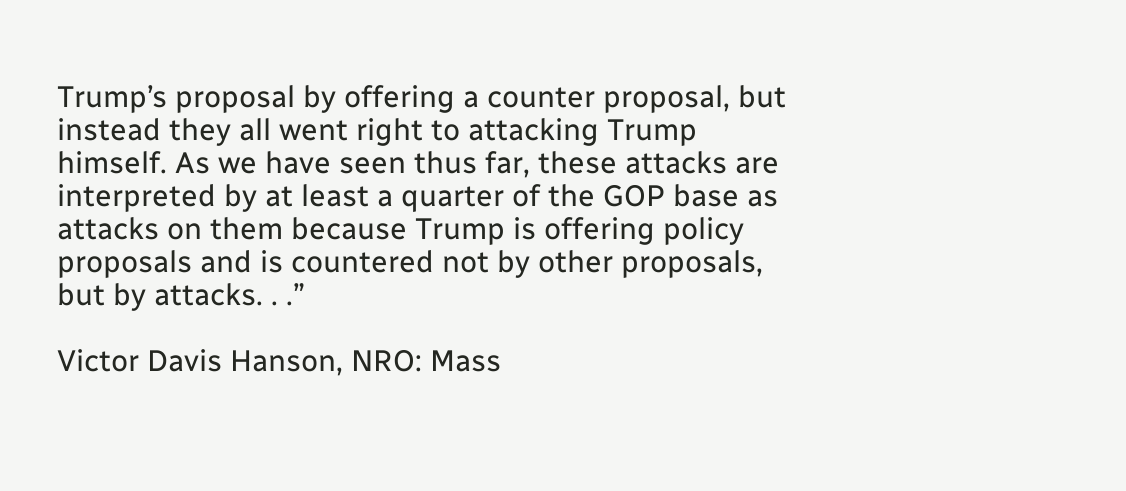Trump’s proposal by offering a counter proposal, but instead they all went right to attacking Trump himself. As we have seen thus far, these attacks are interpreted by at least a quarter of the GOP base as attacks on them because Trump is offering policy proposals and is countered not by other proposals, but by attacks. . .”

Victor Davis Hanson, NRO: Mass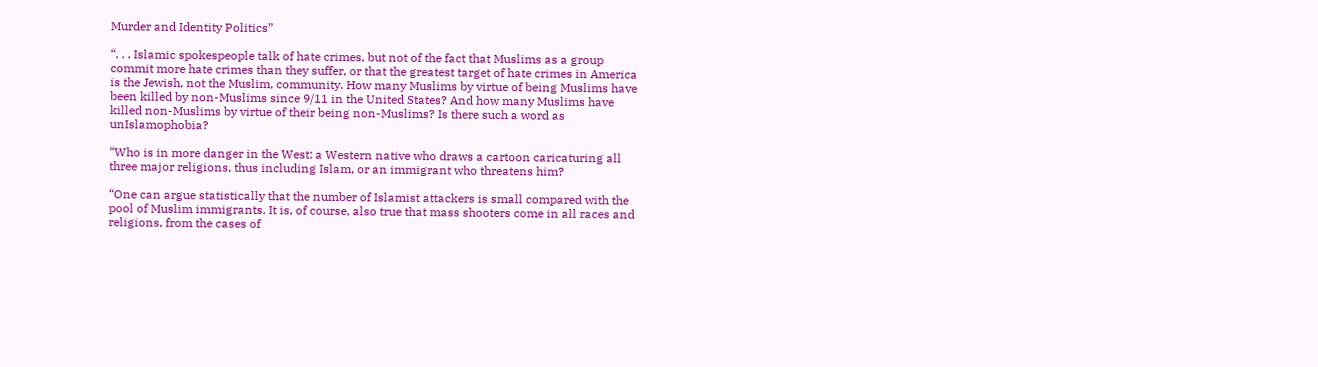Murder and Identity Politics”

“. . . Islamic spokespeople talk of hate crimes, but not of the fact that Muslims as a group commit more hate crimes than they suffer, or that the greatest target of hate crimes in America is the Jewish, not the Muslim, community. How many Muslims by virtue of being Muslims have been killed by non-Muslims since 9/11 in the United States? And how many Muslims have killed non-Muslims by virtue of their being non-Muslims? Is there such a word as unIslamophobia?

“Who is in more danger in the West: a Western native who draws a cartoon caricaturing all three major religions, thus including Islam, or an immigrant who threatens him?

“One can argue statistically that the number of Islamist attackers is small compared with the pool of Muslim immigrants. It is, of course, also true that mass shooters come in all races and religions, from the cases of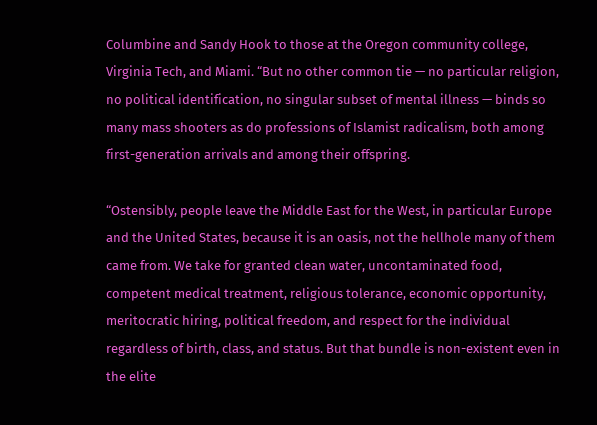Columbine and Sandy Hook to those at the Oregon community college, Virginia Tech, and Miami. “But no other common tie — no particular religion, no political identification, no singular subset of mental illness — binds so many mass shooters as do professions of Islamist radicalism, both among first-generation arrivals and among their offspring.

“Ostensibly, people leave the Middle East for the West, in particular Europe and the United States, because it is an oasis, not the hellhole many of them came from. We take for granted clean water, uncontaminated food, competent medical treatment, religious tolerance, economic opportunity, meritocratic hiring, political freedom, and respect for the individual regardless of birth, class, and status. But that bundle is non-existent even in the elite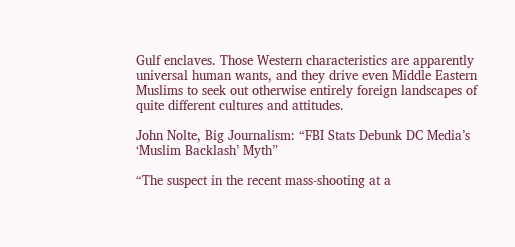Gulf enclaves. Those Western characteristics are apparently universal human wants, and they drive even Middle Eastern Muslims to seek out otherwise entirely foreign landscapes of quite different cultures and attitudes.

John Nolte, Big Journalism: “FBI Stats Debunk DC Media’s ‘Muslim Backlash’ Myth”

“The suspect in the recent mass-shooting at a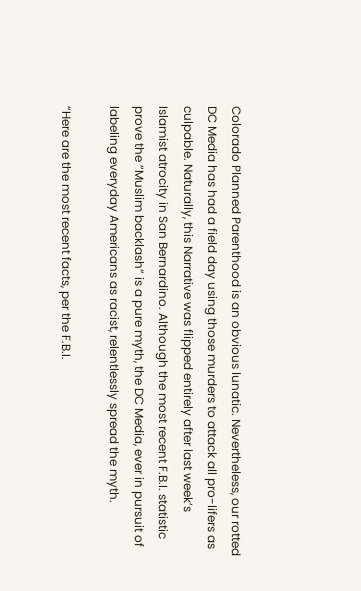Colorado Planned Parenthood is an obvious lunatic. Nevertheless, our rotted DC Media has had a field day using those murders to attack all pro-lifers as culpable. Naturally, this Narrative was flipped entirely after last week’s Islamist atrocity in San Bernardino. Although the most recent F.B.I. statistic prove the “Muslim backlash” is a pure myth, the DC Media, ever in pursuit of labeling everyday Americans as racist, relentlessly spread the myth.

“Here are the most recent facts, per the F.B.I.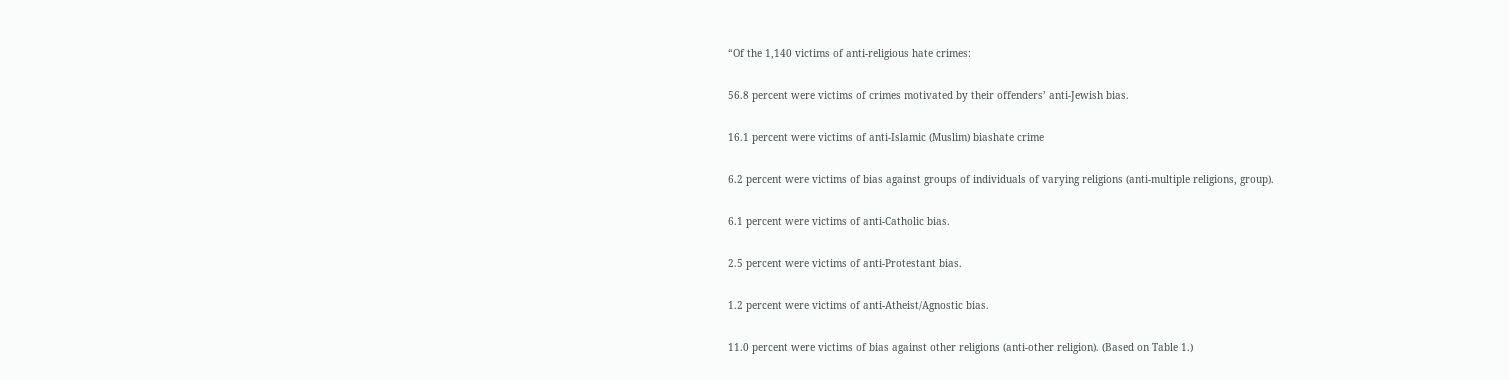“Of the 1,140 victims of anti-religious hate crimes:

56.8 percent were victims of crimes motivated by their offenders’ anti-Jewish bias.

16.1 percent were victims of anti-Islamic (Muslim) biashate crime

6.2 percent were victims of bias against groups of individuals of varying religions (anti-multiple religions, group).

6.1 percent were victims of anti-Catholic bias.

2.5 percent were victims of anti-Protestant bias.

1.2 percent were victims of anti-Atheist/Agnostic bias.

11.0 percent were victims of bias against other religions (anti-other religion). (Based on Table 1.)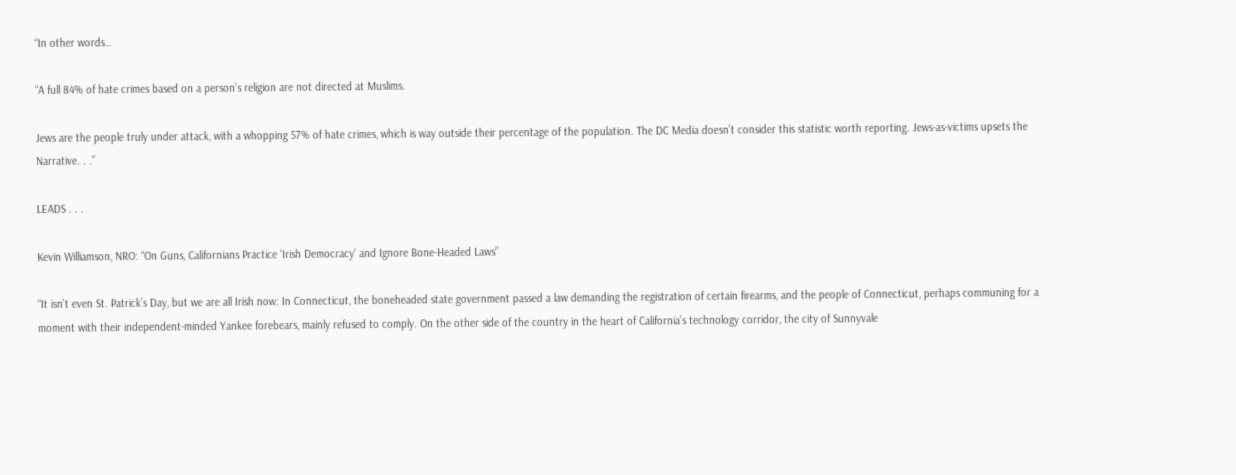“In other words…

“A full 84% of hate crimes based on a person’s religion are not directed at Muslims.

Jews are the people truly under attack, with a whopping 57% of hate crimes, which is way outside their percentage of the population. The DC Media doesn’t consider this statistic worth reporting. Jews-as-victims upsets the Narrative. . .”

LEADS . . .

Kevin Williamson, NRO: “On Guns, Californians Practice ‘Irish Democracy’ and Ignore Bone-Headed Laws”

“It isn’t even St. Patrick’s Day, but we are all Irish now: In Connecticut, the boneheaded state government passed a law demanding the registration of certain firearms, and the people of Connecticut, perhaps communing for a moment with their independent-minded Yankee forebears, mainly refused to comply. On the other side of the country in the heart of California’s technology corridor, the city of Sunnyvale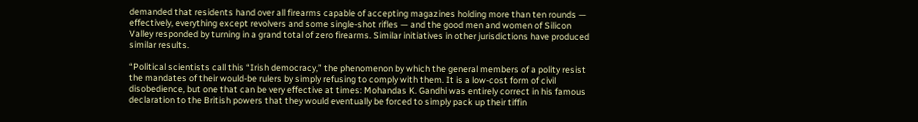demanded that residents hand over all firearms capable of accepting magazines holding more than ten rounds — effectively, everything except revolvers and some single-shot rifles — and the good men and women of Silicon Valley responded by turning in a grand total of zero firearms. Similar initiatives in other jurisdictions have produced similar results.

“Political scientists call this “Irish democracy,” the phenomenon by which the general members of a polity resist the mandates of their would-be rulers by simply refusing to comply with them. It is a low-cost form of civil disobedience, but one that can be very effective at times: Mohandas K. Gandhi was entirely correct in his famous declaration to the British powers that they would eventually be forced to simply pack up their tiffin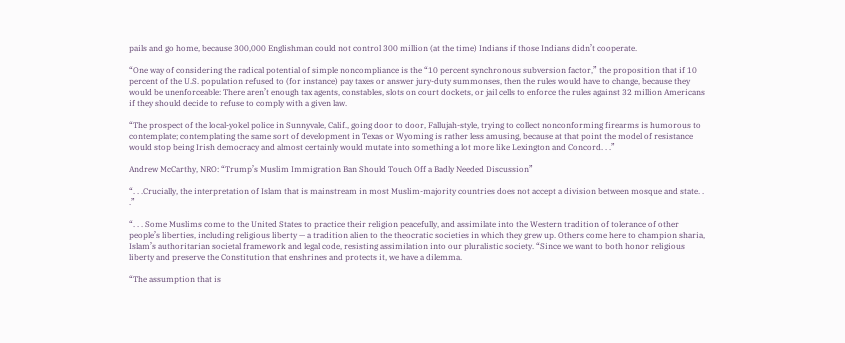pails and go home, because 300,000 Englishman could not control 300 million (at the time) Indians if those Indians didn’t cooperate.

“One way of considering the radical potential of simple noncompliance is the “10 percent synchronous subversion factor,” the proposition that if 10 percent of the U.S. population refused to (for instance) pay taxes or answer jury-duty summonses, then the rules would have to change, because they would be unenforceable: There aren’t enough tax agents, constables, slots on court dockets, or jail cells to enforce the rules against 32 million Americans if they should decide to refuse to comply with a given law.

“The prospect of the local-yokel police in Sunnyvale, Calif., going door to door, Fallujah-style, trying to collect nonconforming firearms is humorous to contemplate; contemplating the same sort of development in Texas or Wyoming is rather less amusing, because at that point the model of resistance would stop being Irish democracy and almost certainly would mutate into something a lot more like Lexington and Concord. . .”

Andrew McCarthy, NRO: “Trump’s Muslim Immigration Ban Should Touch Off a Badly Needed Discussion”

“. . .Crucially, the interpretation of Islam that is mainstream in most Muslim-majority countries does not accept a division between mosque and state. . .”

“. . . Some Muslims come to the United States to practice their religion peacefully, and assimilate into the Western tradition of tolerance of other people’s liberties, including religious liberty — a tradition alien to the theocratic societies in which they grew up. Others come here to champion sharia, Islam’s authoritarian societal framework and legal code, resisting assimilation into our pluralistic society. “Since we want to both honor religious liberty and preserve the Constitution that enshrines and protects it, we have a dilemma.

“The assumption that is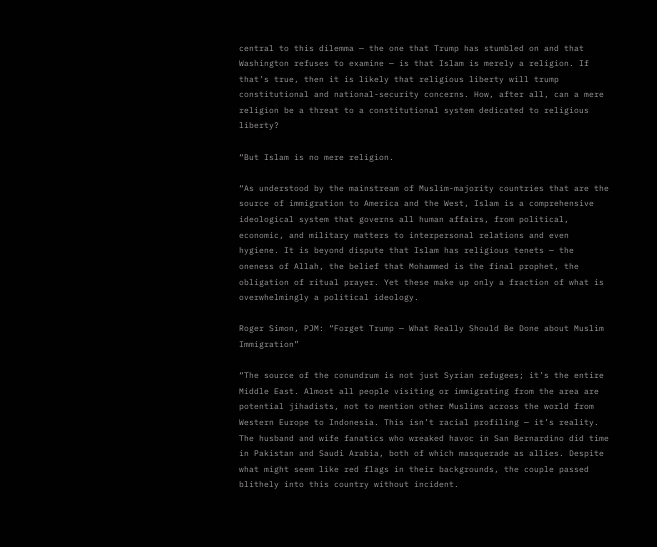central to this dilemma — the one that Trump has stumbled on and that Washington refuses to examine — is that Islam is merely a religion. If that’s true, then it is likely that religious liberty will trump constitutional and national-security concerns. How, after all, can a mere religion be a threat to a constitutional system dedicated to religious liberty?

“But Islam is no mere religion.

“As understood by the mainstream of Muslim-majority countries that are the source of immigration to America and the West, Islam is a comprehensive ideological system that governs all human affairs, from political, economic, and military matters to interpersonal relations and even hygiene. It is beyond dispute that Islam has religious tenets — the oneness of Allah, the belief that Mohammed is the final prophet, the obligation of ritual prayer. Yet these make up only a fraction of what is overwhelmingly a political ideology.

Roger Simon, PJM: “Forget Trump — What Really Should Be Done about Muslim Immigration”

“The source of the conundrum is not just Syrian refugees; it’s the entire Middle East. Almost all people visiting or immigrating from the area are potential jihadists, not to mention other Muslims across the world from Western Europe to Indonesia. This isn’t racial profiling — it’s reality.  The husband and wife fanatics who wreaked havoc in San Bernardino did time in Pakistan and Saudi Arabia, both of which masquerade as allies. Despite what might seem like red flags in their backgrounds, the couple passed blithely into this country without incident.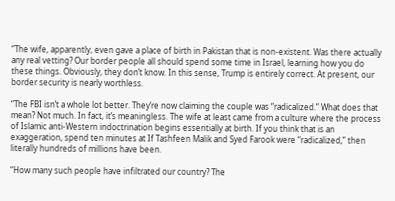“The wife, apparently, even gave a place of birth in Pakistan that is non-existent. Was there actually any real vetting? Our border people all should spend some time in Israel, learning how you do these things. Obviously, they don’t know. In this sense, Trump is entirely correct. At present, our border security is nearly worthless.

“The FBI isn’t a whole lot better. They’re now claiming the couple was “radicalized.” What does that mean? Not much. In fact, it’s meaningless. The wife at least came from a culture where the process of Islamic anti-Western indoctrination begins essentially at birth. If you think that is an exaggeration, spend ten minutes at If Tashfeen Malik and Syed Farook were “radicalized,” then literally hundreds of millions have been.

“How many such people have infiltrated our country? The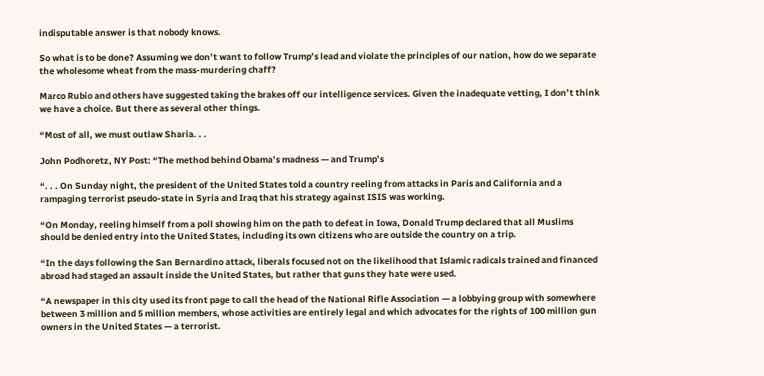indisputable answer is that nobody knows.

So what is to be done? Assuming we don’t want to follow Trump’s lead and violate the principles of our nation, how do we separate the wholesome wheat from the mass-murdering chaff?

Marco Rubio and others have suggested taking the brakes off our intelligence services. Given the inadequate vetting, I don’t think we have a choice. But there as several other things.

“Most of all, we must outlaw Sharia. . .

John Podhoretz, NY Post: “The method behind Obama’s madness — and Trump’s

“. . . On Sunday night, the president of the United States told a country reeling from attacks in Paris and California and a rampaging terrorist pseudo-state in Syria and Iraq that his strategy against ISIS was working.

“On Monday, reeling himself from a poll showing him on the path to defeat in Iowa, Donald Trump declared that all Muslims should be denied entry into the United States, including its own citizens who are outside the country on a trip.

“In the days following the San Bernardino attack, liberals focused not on the likelihood that Islamic radicals trained and financed abroad had staged an assault inside the United States, but rather that guns they hate were used.

“A newspaper in this city used its front page to call the head of the National Rifle Association — a lobbying group with somewhere between 3 million and 5 million members, whose activities are entirely legal and which advocates for the rights of 100 million gun owners in the United States — a terrorist.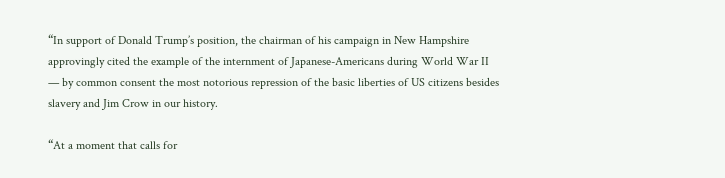“In support of Donald Trump’s position, the chairman of his campaign in New Hampshire approvingly cited the example of the internment of Japanese-Americans during World War II — by common consent the most notorious repression of the basic liberties of US citizens besides slavery and Jim Crow in our history.

“At a moment that calls for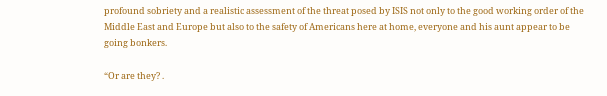profound sobriety and a realistic assessment of the threat posed by ISIS not only to the good working order of the Middle East and Europe but also to the safety of Americans here at home, everyone and his aunt appear to be going bonkers.

“Or are they? .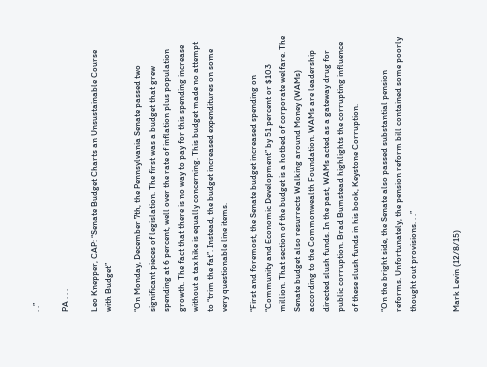. .”

PA . . .

Leo Knepper, CAP: “Senate Budget Charts an Unsustainable Course with Budget”

“On Monday, December 7th, the Pennsylvania Senate passed two significant pieces of legislation. The first was a budget that grew spending at 6 percent, well over the rate of inflation plus population growth. The fact that there is no way to pay for this spending increase without a tax hike is equally concerning. This budget made no attempt to “trim the fat”. Instead, the budget increased expenditures on some very questionable line items.

“First and foremost, the Senate budget increased spending on “Community and Economic Development” by 51 percent or $103 million. That section of the budget is a hotbed of corporate welfare. The Senate budget also resurrects Walking around Money (WAMs) according to the Commonwealth Foundation. WAMs are leadership directed slush funds. In the past, WAMs acted as a gateway drug for public corruption. Brad Bumstead highlights the corrupting influence of these slush funds in his book, Keystone Corruption.

“On the bright side, the Senate also passed substantial pension reforms. Unfortunately, the pension reform bill contained some poorly thought out provisions. . .”


Mark Levin (12/8/15)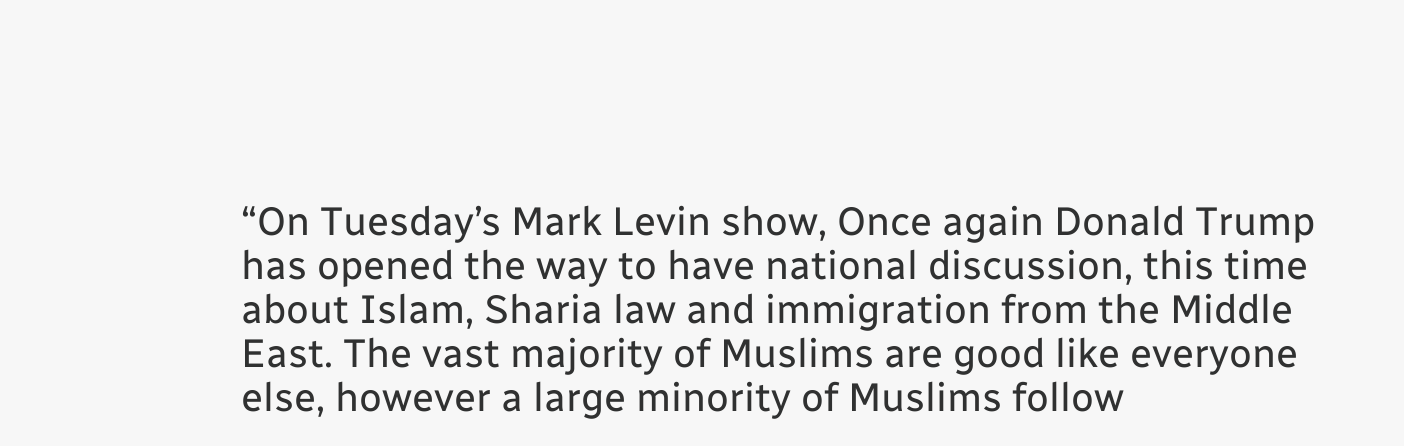“On Tuesday’s Mark Levin show, Once again Donald Trump has opened the way to have national discussion, this time about Islam, Sharia law and immigration from the Middle East. The vast majority of Muslims are good like everyone else, however a large minority of Muslims follow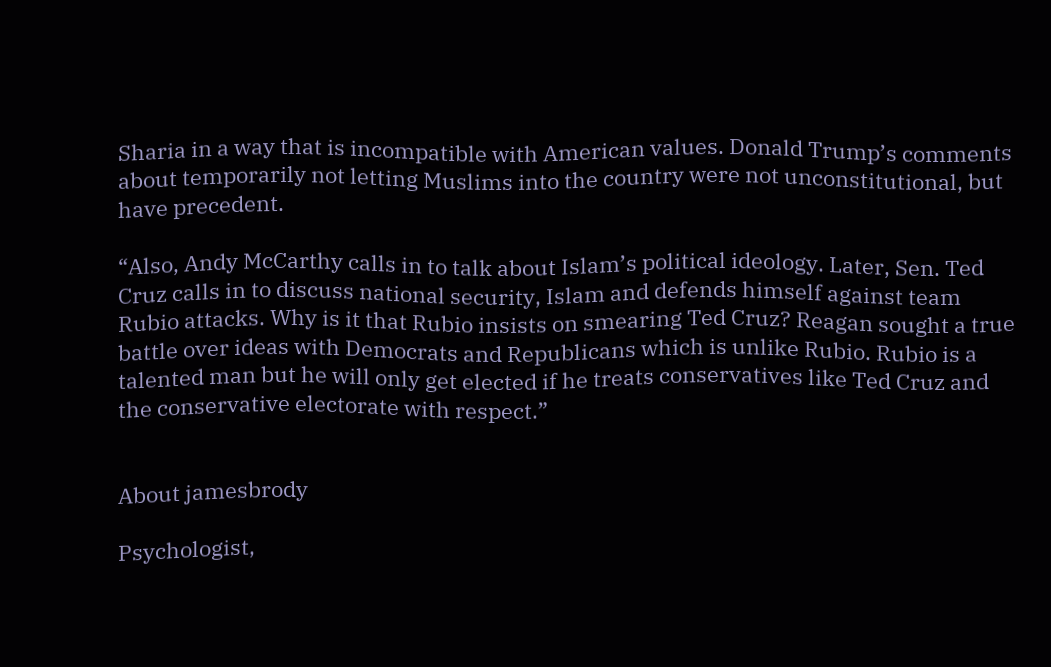Sharia in a way that is incompatible with American values. Donald Trump’s comments about temporarily not letting Muslims into the country were not unconstitutional, but have precedent.

“Also, Andy McCarthy calls in to talk about Islam’s political ideology. Later, Sen. Ted Cruz calls in to discuss national security, Islam and defends himself against team Rubio attacks. Why is it that Rubio insists on smearing Ted Cruz? Reagan sought a true battle over ideas with Democrats and Republicans which is unlike Rubio. Rubio is a talented man but he will only get elected if he treats conservatives like Ted Cruz and the conservative electorate with respect.”


About jamesbrody

Psychologist,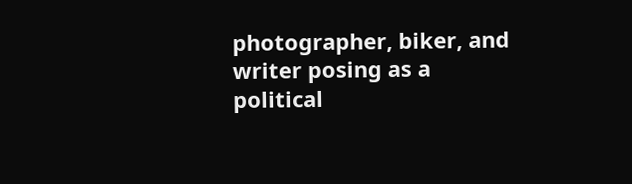photographer, biker, and writer posing as a political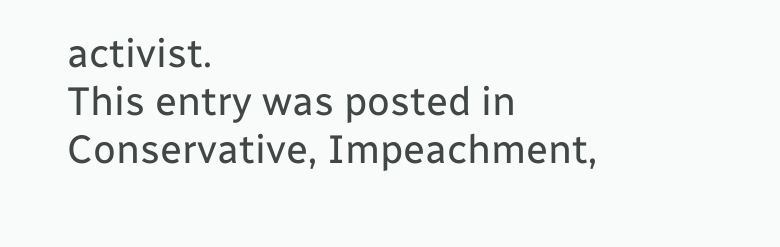activist.
This entry was posted in Conservative, Impeachment,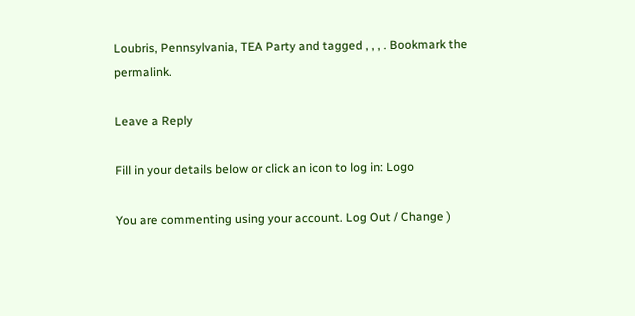Loubris, Pennsylvania, TEA Party and tagged , , , . Bookmark the permalink.

Leave a Reply

Fill in your details below or click an icon to log in: Logo

You are commenting using your account. Log Out / Change )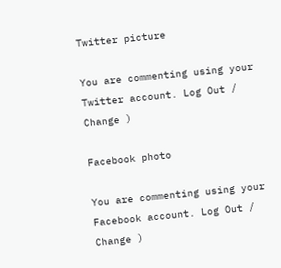Twitter picture

You are commenting using your Twitter account. Log Out / Change )

Facebook photo

You are commenting using your Facebook account. Log Out / Change )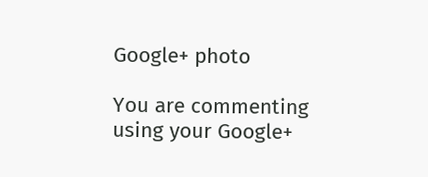Google+ photo

You are commenting using your Google+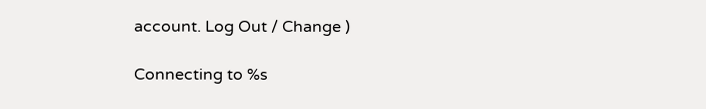account. Log Out / Change )

Connecting to %s